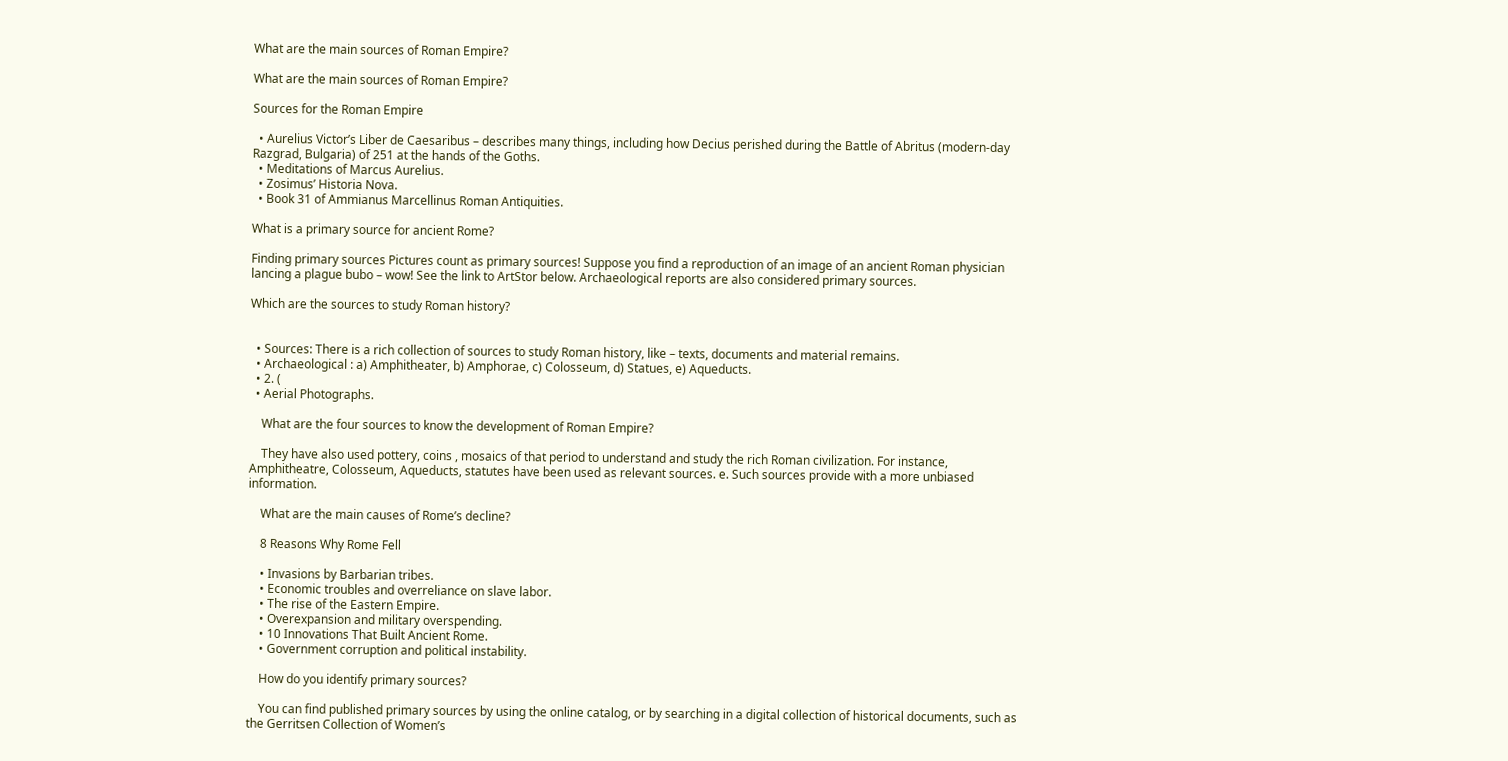What are the main sources of Roman Empire?

What are the main sources of Roman Empire?

Sources for the Roman Empire

  • Aurelius Victor’s Liber de Caesaribus – describes many things, including how Decius perished during the Battle of Abritus (modern-day Razgrad, Bulgaria) of 251 at the hands of the Goths.
  • Meditations of Marcus Aurelius.
  • Zosimus’ Historia Nova.
  • Book 31 of Ammianus Marcellinus Roman Antiquities.

What is a primary source for ancient Rome?

Finding primary sources Pictures count as primary sources! Suppose you find a reproduction of an image of an ancient Roman physician lancing a plague bubo – wow! See the link to ArtStor below. Archaeological reports are also considered primary sources.

Which are the sources to study Roman history?


  • Sources: There is a rich collection of sources to study Roman history, like – texts, documents and material remains.
  • Archaeological : a) Amphitheater, b) Amphorae, c) Colosseum, d) Statues, e) Aqueducts.
  • 2. (
  • Aerial Photographs.

    What are the four sources to know the development of Roman Empire?

    They have also used pottery, coins , mosaics of that period to understand and study the rich Roman civilization. For instance, Amphitheatre, Colosseum, Aqueducts, statutes have been used as relevant sources. e. Such sources provide with a more unbiased information.

    What are the main causes of Rome’s decline?

    8 Reasons Why Rome Fell

    • Invasions by Barbarian tribes.
    • Economic troubles and overreliance on slave labor.
    • The rise of the Eastern Empire.
    • Overexpansion and military overspending.
    • 10 Innovations That Built Ancient Rome.
    • Government corruption and political instability.

    How do you identify primary sources?

    You can find published primary sources by using the online catalog, or by searching in a digital collection of historical documents, such as the Gerritsen Collection of Women’s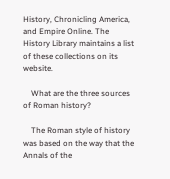History, Chronicling America, and Empire Online. The History Library maintains a list of these collections on its website.

    What are the three sources of Roman history?

    The Roman style of history was based on the way that the Annals of the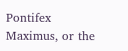Pontifex Maximus, or the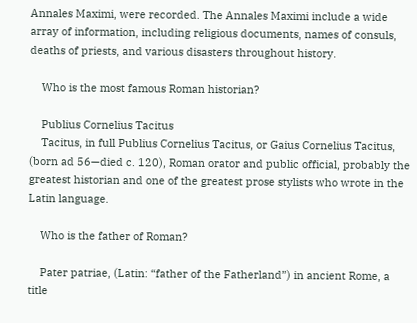Annales Maximi, were recorded. The Annales Maximi include a wide array of information, including religious documents, names of consuls, deaths of priests, and various disasters throughout history.

    Who is the most famous Roman historian?

    Publius Cornelius Tacitus
    Tacitus, in full Publius Cornelius Tacitus, or Gaius Cornelius Tacitus, (born ad 56—died c. 120), Roman orator and public official, probably the greatest historian and one of the greatest prose stylists who wrote in the Latin language.

    Who is the father of Roman?

    Pater patriae, (Latin: “father of the Fatherland”) in ancient Rome, a title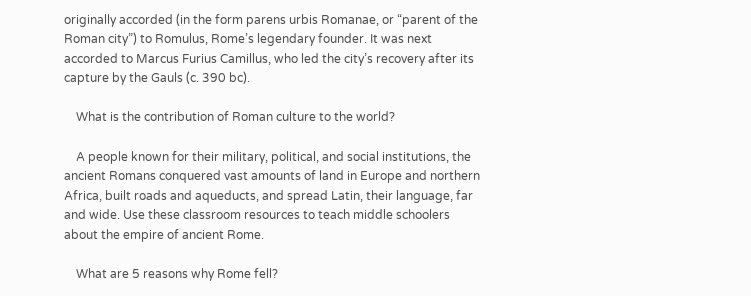originally accorded (in the form parens urbis Romanae, or “parent of the Roman city”) to Romulus, Rome’s legendary founder. It was next accorded to Marcus Furius Camillus, who led the city’s recovery after its capture by the Gauls (c. 390 bc).

    What is the contribution of Roman culture to the world?

    A people known for their military, political, and social institutions, the ancient Romans conquered vast amounts of land in Europe and northern Africa, built roads and aqueducts, and spread Latin, their language, far and wide. Use these classroom resources to teach middle schoolers about the empire of ancient Rome.

    What are 5 reasons why Rome fell?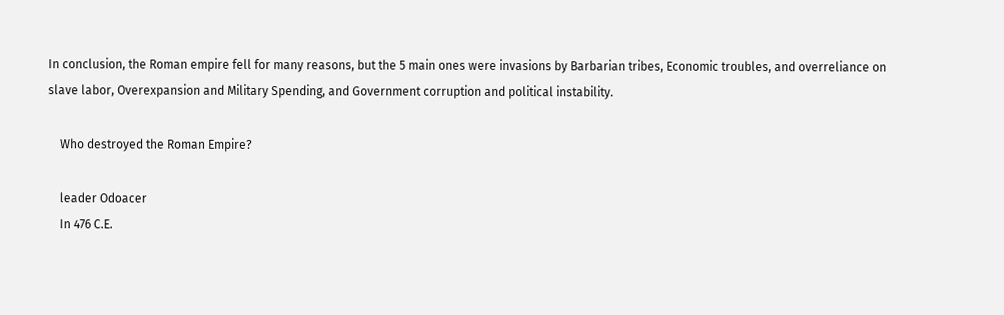In conclusion, the Roman empire fell for many reasons, but the 5 main ones were invasions by Barbarian tribes, Economic troubles, and overreliance on slave labor, Overexpansion and Military Spending, and Government corruption and political instability.

    Who destroyed the Roman Empire?

    leader Odoacer
    In 476 C.E.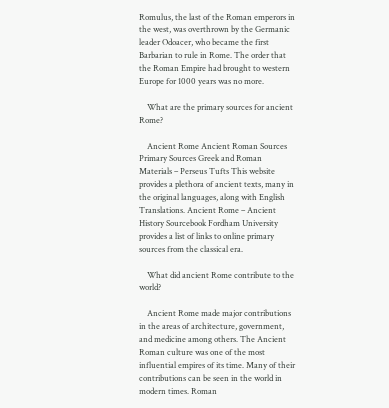Romulus, the last of the Roman emperors in the west, was overthrown by the Germanic leader Odoacer, who became the first Barbarian to rule in Rome. The order that the Roman Empire had brought to western Europe for 1000 years was no more.

    What are the primary sources for ancient Rome?

    Ancient Rome Ancient Roman Sources Primary Sources Greek and Roman Materials – Perseus Tufts This website provides a plethora of ancient texts, many in the original languages, along with English Translations. Ancient Rome – Ancient History Sourcebook Fordham University provides a list of links to online primary sources from the classical era.

    What did ancient Rome contribute to the world?

    Ancient Rome made major contributions in the areas of architecture, government, and medicine among others. The Ancient Roman culture was one of the most influential empires of its time. Many of their contributions can be seen in the world in modern times. Roman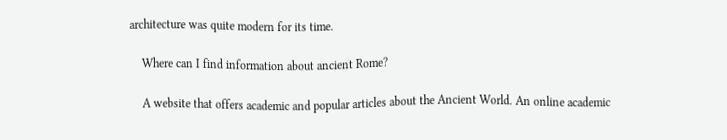architecture was quite modern for its time.

    Where can I find information about ancient Rome?

    A website that offers academic and popular articles about the Ancient World. An online academic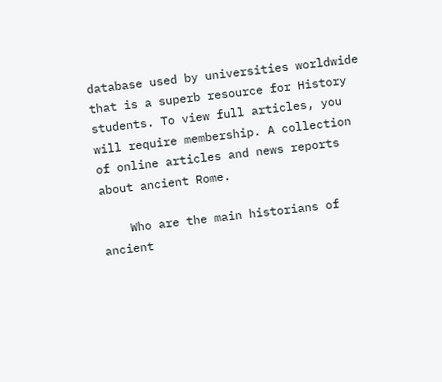database used by universities worldwide that is a superb resource for History students. To view full articles, you will require membership. A collection of online articles and news reports about ancient Rome.

    Who are the main historians of ancient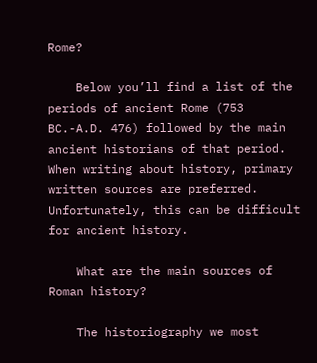Rome?

    Below you’ll find a list of the periods of ancient Rome (753 BC.-A.D. 476) followed by the main ancient historians of that period. When writing about history, primary written sources are preferred. Unfortunately, this can be difficult for ancient history.

    What are the main sources of Roman history?

    The historiography we most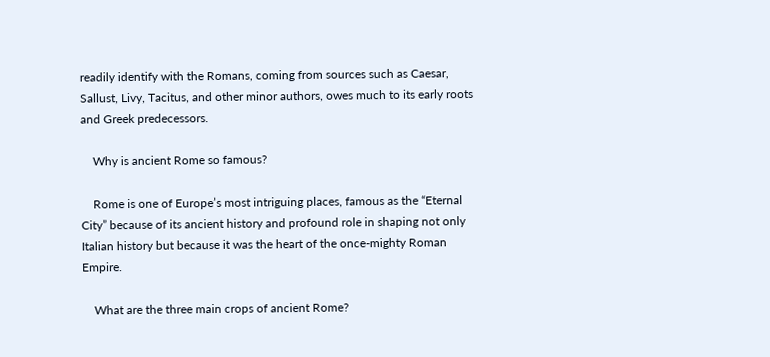readily identify with the Romans, coming from sources such as Caesar, Sallust, Livy, Tacitus, and other minor authors, owes much to its early roots and Greek predecessors.

    Why is ancient Rome so famous?

    Rome is one of Europe’s most intriguing places, famous as the “Eternal City” because of its ancient history and profound role in shaping not only Italian history but because it was the heart of the once-mighty Roman Empire.

    What are the three main crops of ancient Rome?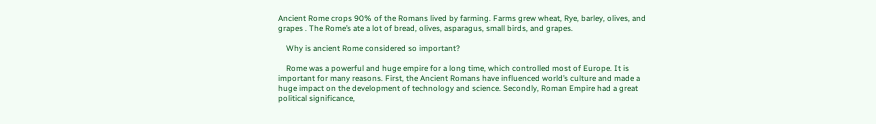Ancient Rome crops 90% of the Romans lived by farming. Farms grew wheat, Rye, barley, olives, and grapes . The Rome’s ate a lot of bread, olives, asparagus, small birds, and grapes.

    Why is ancient Rome considered so important?

    Rome was a powerful and huge empire for a long time, which controlled most of Europe. It is important for many reasons. First, the Ancient Romans have influenced world’s culture and made a huge impact on the development of technology and science. Secondly, Roman Empire had a great political significance,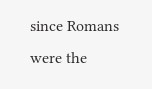since Romans were the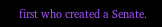first who created a Senate.